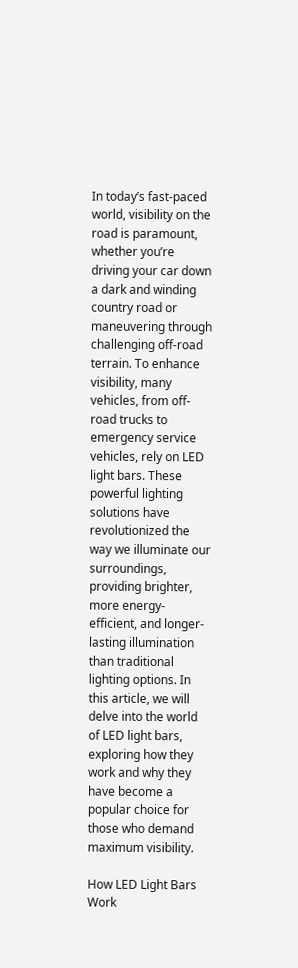In today’s fast-paced world, visibility on the road is paramount, whether you’re driving your car down a dark and winding country road or maneuvering through challenging off-road terrain. To enhance visibility, many vehicles, from off-road trucks to emergency service vehicles, rely on LED light bars. These powerful lighting solutions have revolutionized the way we illuminate our surroundings, providing brighter, more energy-efficient, and longer-lasting illumination than traditional lighting options. In this article, we will delve into the world of LED light bars, exploring how they work and why they have become a popular choice for those who demand maximum visibility.

How LED Light Bars Work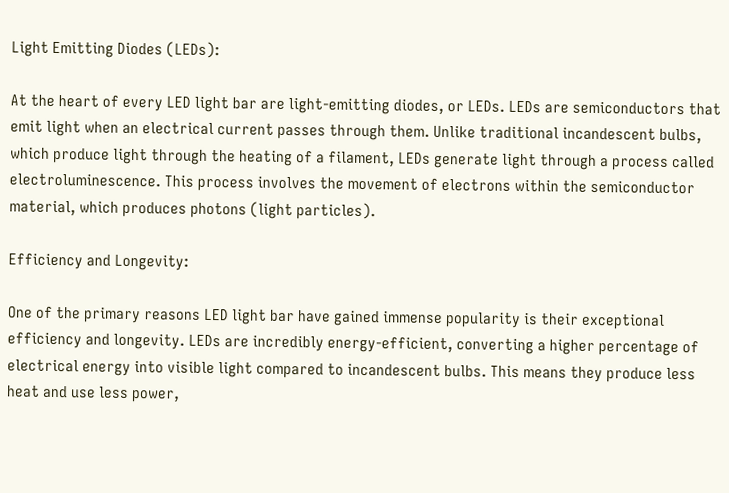Light Emitting Diodes (LEDs):

At the heart of every LED light bar are light-emitting diodes, or LEDs. LEDs are semiconductors that emit light when an electrical current passes through them. Unlike traditional incandescent bulbs, which produce light through the heating of a filament, LEDs generate light through a process called electroluminescence. This process involves the movement of electrons within the semiconductor material, which produces photons (light particles).

Efficiency and Longevity:

One of the primary reasons LED light bar have gained immense popularity is their exceptional efficiency and longevity. LEDs are incredibly energy-efficient, converting a higher percentage of electrical energy into visible light compared to incandescent bulbs. This means they produce less heat and use less power,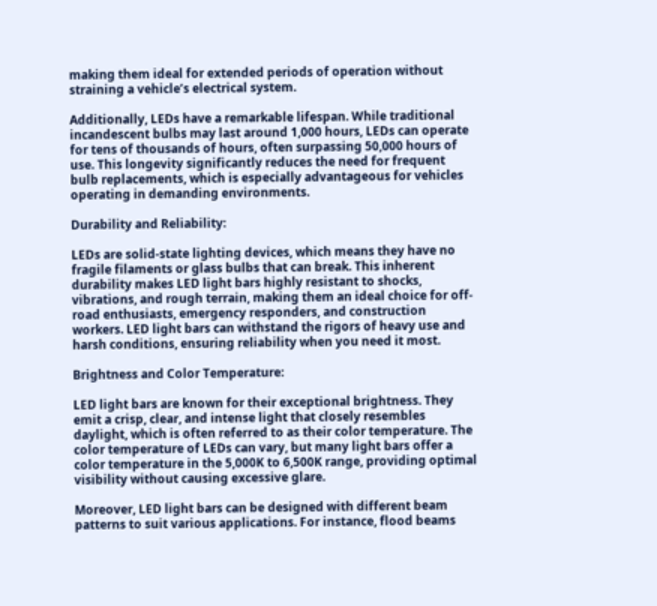making them ideal for extended periods of operation without straining a vehicle’s electrical system.

Additionally, LEDs have a remarkable lifespan. While traditional incandescent bulbs may last around 1,000 hours, LEDs can operate for tens of thousands of hours, often surpassing 50,000 hours of use. This longevity significantly reduces the need for frequent bulb replacements, which is especially advantageous for vehicles operating in demanding environments.

Durability and Reliability:

LEDs are solid-state lighting devices, which means they have no fragile filaments or glass bulbs that can break. This inherent durability makes LED light bars highly resistant to shocks, vibrations, and rough terrain, making them an ideal choice for off-road enthusiasts, emergency responders, and construction workers. LED light bars can withstand the rigors of heavy use and harsh conditions, ensuring reliability when you need it most.

Brightness and Color Temperature:

LED light bars are known for their exceptional brightness. They emit a crisp, clear, and intense light that closely resembles daylight, which is often referred to as their color temperature. The color temperature of LEDs can vary, but many light bars offer a color temperature in the 5,000K to 6,500K range, providing optimal visibility without causing excessive glare.

Moreover, LED light bars can be designed with different beam patterns to suit various applications. For instance, flood beams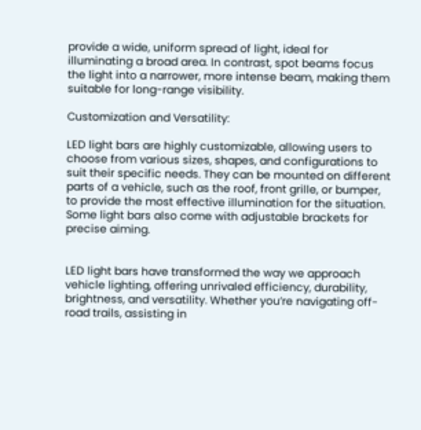provide a wide, uniform spread of light, ideal for illuminating a broad area. In contrast, spot beams focus the light into a narrower, more intense beam, making them suitable for long-range visibility.

Customization and Versatility:

LED light bars are highly customizable, allowing users to choose from various sizes, shapes, and configurations to suit their specific needs. They can be mounted on different parts of a vehicle, such as the roof, front grille, or bumper, to provide the most effective illumination for the situation. Some light bars also come with adjustable brackets for precise aiming.


LED light bars have transformed the way we approach vehicle lighting, offering unrivaled efficiency, durability, brightness, and versatility. Whether you’re navigating off-road trails, assisting in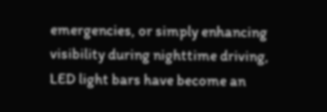emergencies, or simply enhancing visibility during nighttime driving, LED light bars have become an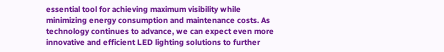essential tool for achieving maximum visibility while minimizing energy consumption and maintenance costs. As technology continues to advance, we can expect even more innovative and efficient LED lighting solutions to further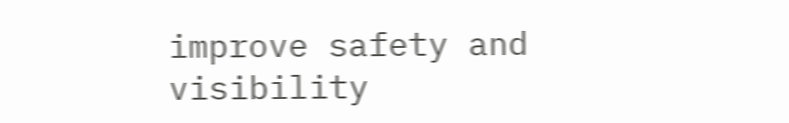improve safety and visibility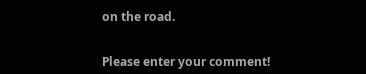on the road.


Please enter your comment!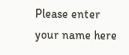Please enter your name here